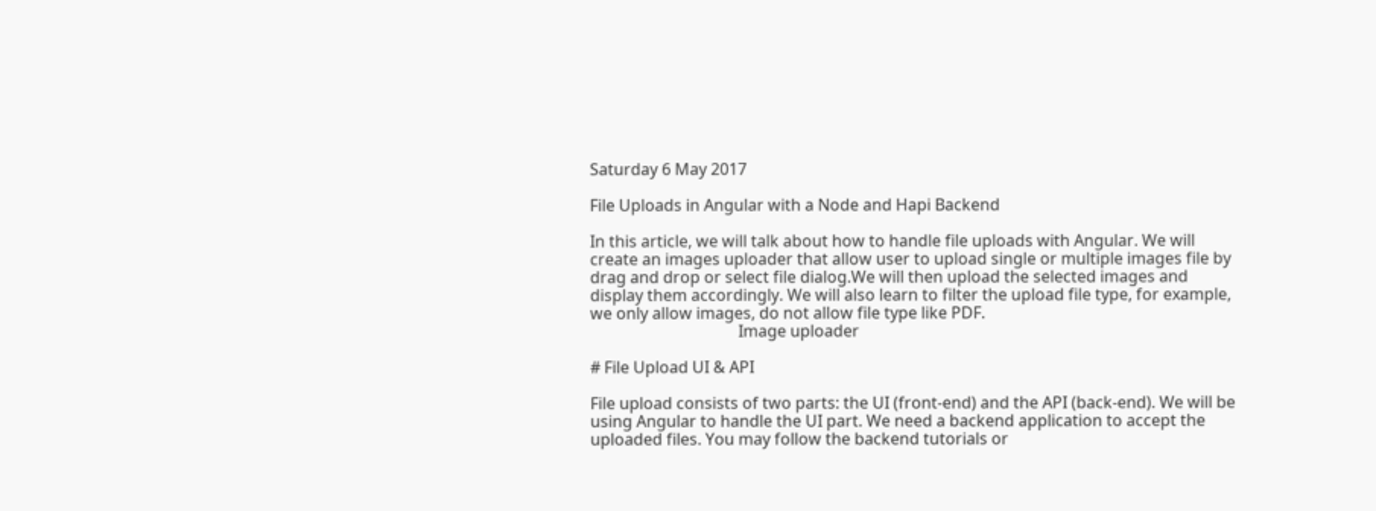Saturday 6 May 2017

File Uploads in Angular with a Node and Hapi Backend

In this article, we will talk about how to handle file uploads with Angular. We will create an images uploader that allow user to upload single or multiple images file by drag and drop or select file dialog.We will then upload the selected images and display them accordingly. We will also learn to filter the upload file type, for example, we only allow images, do not allow file type like PDF.
                                     Image uploader

# File Upload UI & API

File upload consists of two parts: the UI (front-end) and the API (back-end). We will be using Angular to handle the UI part. We need a backend application to accept the uploaded files. You may follow the backend tutorials or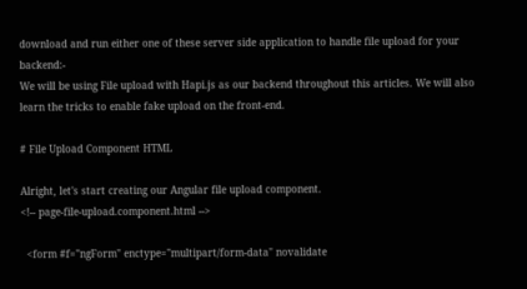download and run either one of these server side application to handle file upload for your backend:-
We will be using File upload with Hapi.js as our backend throughout this articles. We will also learn the tricks to enable fake upload on the front-end.

# File Upload Component HTML

Alright, let's start creating our Angular file upload component.
<!-- page-file-upload.component.html -->

  <form #f="ngForm" enctype="multipart/form-data" novalidate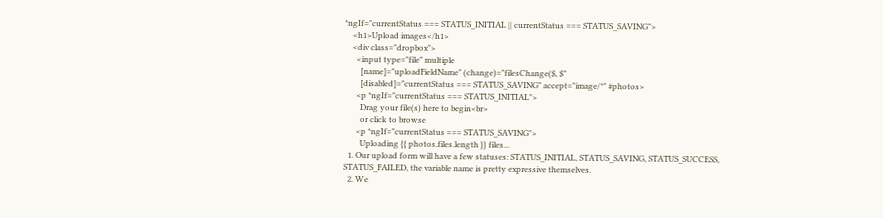*ngIf="currentStatus === STATUS_INITIAL || currentStatus === STATUS_SAVING">
    <h1>Upload images</h1>
    <div class="dropbox">
      <input type="file" multiple
        [name]="uploadFieldName" (change)="filesChange($, $"
        [disabled]="currentStatus === STATUS_SAVING" accept="image/*" #photos>
      <p *ngIf="currentStatus === STATUS_INITIAL">
        Drag your file(s) here to begin<br>
        or click to browse
      <p *ngIf="currentStatus === STATUS_SAVING">
        Uploading {{ photos.files.length }} files...
  1. Our upload form will have a few statuses: STATUS_INITIAL, STATUS_SAVING, STATUS_SUCCESS, STATUS_FAILED, the variable name is pretty expressive themselves.
  2. We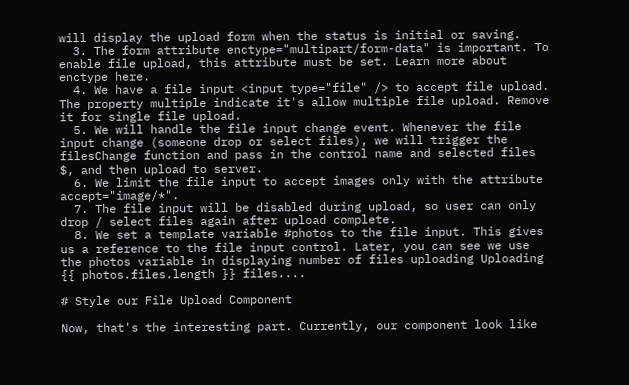will display the upload form when the status is initial or saving.
  3. The form attribute enctype="multipart/form-data" is important. To enable file upload, this attribute must be set. Learn more about enctype here.
  4. We have a file input <input type="file" /> to accept file upload. The property multiple indicate it's allow multiple file upload. Remove it for single file upload.
  5. We will handle the file input change event. Whenever the file input change (someone drop or select files), we will trigger the filesChange function and pass in the control name and selected files $, and then upload to server.
  6. We limit the file input to accept images only with the attribute accept="image/*".
  7. The file input will be disabled during upload, so user can only drop / select files again after upload complete.
  8. We set a template variable #photos to the file input. This gives us a reference to the file input control. Later, you can see we use the photos variable in displaying number of files uploading Uploading {{ photos.files.length }} files....

# Style our File Upload Component

Now, that's the interesting part. Currently, our component look like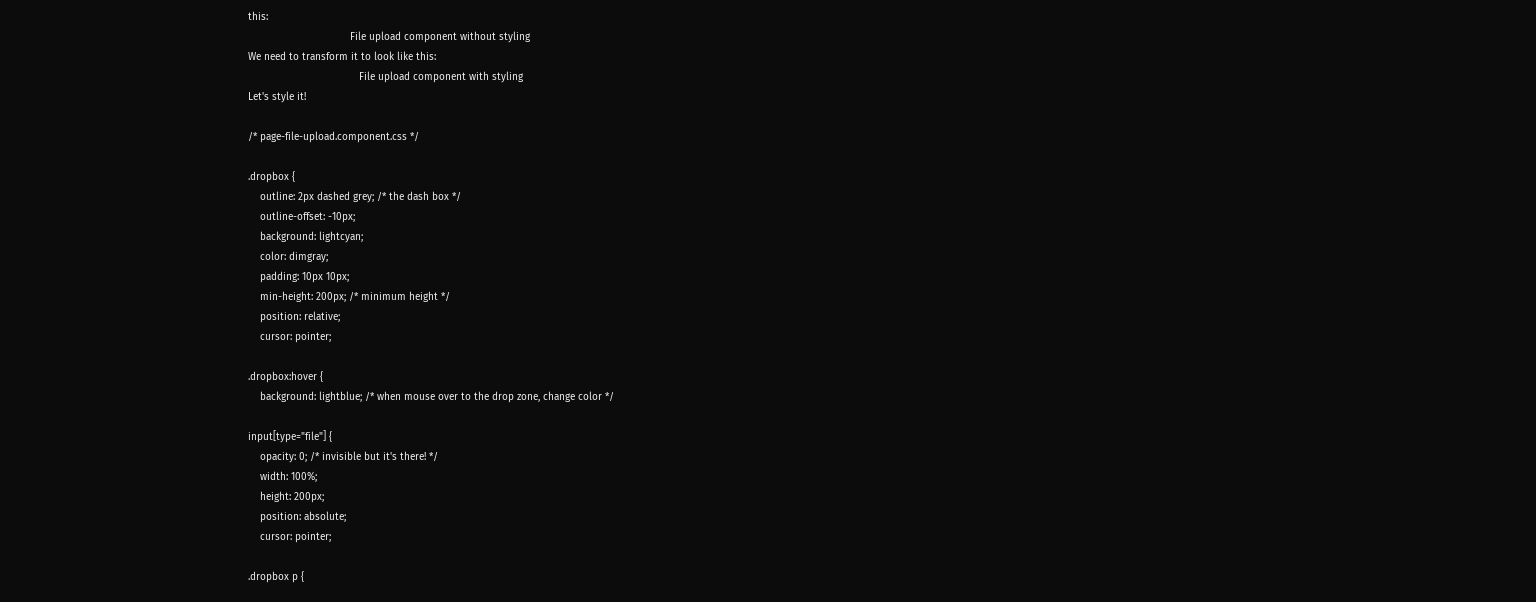this:
                                  File upload component without styling
We need to transform it to look like this:
                                     File upload component with styling
Let's style it!

/* page-file-upload.component.css */

.dropbox {
    outline: 2px dashed grey; /* the dash box */
    outline-offset: -10px;
    background: lightcyan;
    color: dimgray;
    padding: 10px 10px;
    min-height: 200px; /* minimum height */
    position: relative;
    cursor: pointer;

.dropbox:hover {
    background: lightblue; /* when mouse over to the drop zone, change color */

input[type="file"] {
    opacity: 0; /* invisible but it's there! */
    width: 100%;
    height: 200px;
    position: absolute;
    cursor: pointer;

.dropbox p {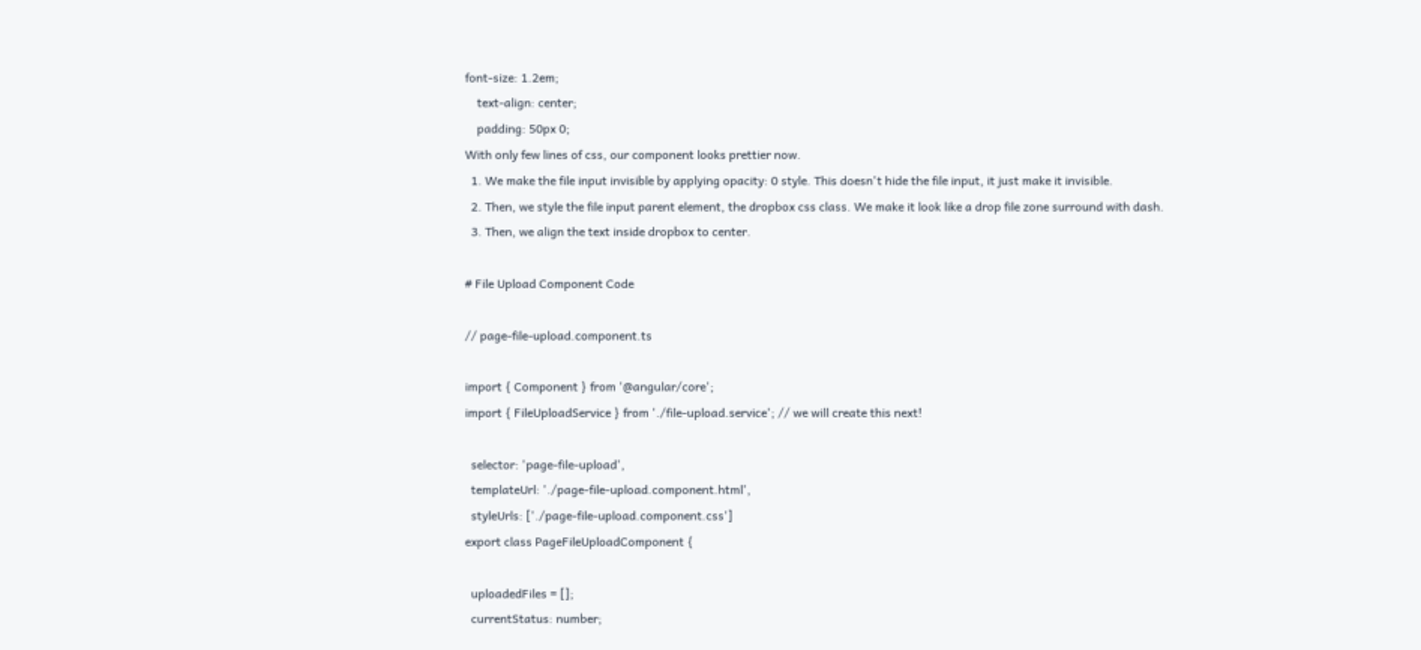font-size: 1.2em;
    text-align: center;
    padding: 50px 0;
With only few lines of css, our component looks prettier now.
  1. We make the file input invisible by applying opacity: 0 style. This doesn't hide the file input, it just make it invisible.
  2. Then, we style the file input parent element, the dropbox css class. We make it look like a drop file zone surround with dash.
  3. Then, we align the text inside dropbox to center.

# File Upload Component Code

// page-file-upload.component.ts

import { Component } from '@angular/core';
import { FileUploadService } from './file-upload.service'; // we will create this next!

  selector: 'page-file-upload',
  templateUrl: './page-file-upload.component.html',
  styleUrls: ['./page-file-upload.component.css']
export class PageFileUploadComponent {

  uploadedFiles = [];
  currentStatus: number;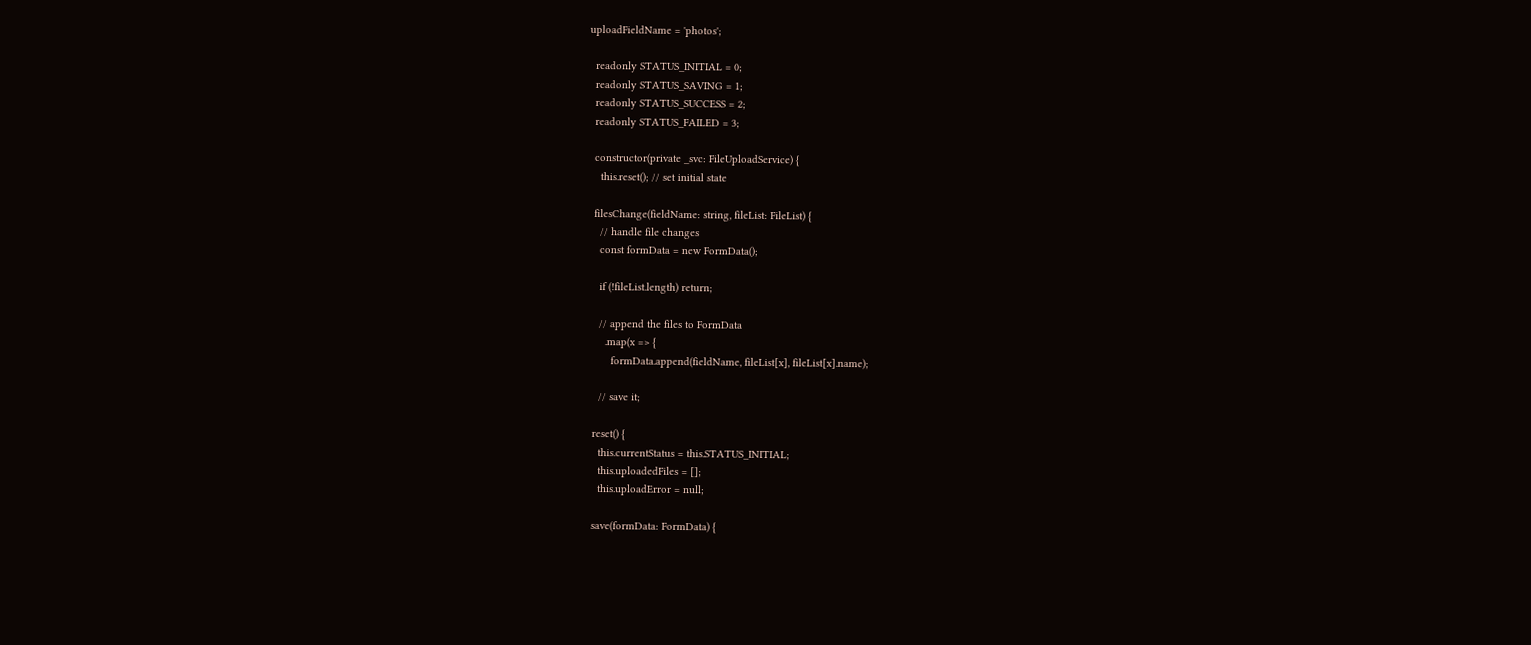uploadFieldName = 'photos';

  readonly STATUS_INITIAL = 0;
  readonly STATUS_SAVING = 1;
  readonly STATUS_SUCCESS = 2;
  readonly STATUS_FAILED = 3;

  constructor(private _svc: FileUploadService) {
    this.reset(); // set initial state

  filesChange(fieldName: string, fileList: FileList) {
    // handle file changes
    const formData = new FormData();

    if (!fileList.length) return;

    // append the files to FormData
      .map(x => {
        formData.append(fieldName, fileList[x], fileList[x].name);

    // save it;

  reset() {
    this.currentStatus = this.STATUS_INITIAL;
    this.uploadedFiles = [];
    this.uploadError = null;

  save(formData: FormData) {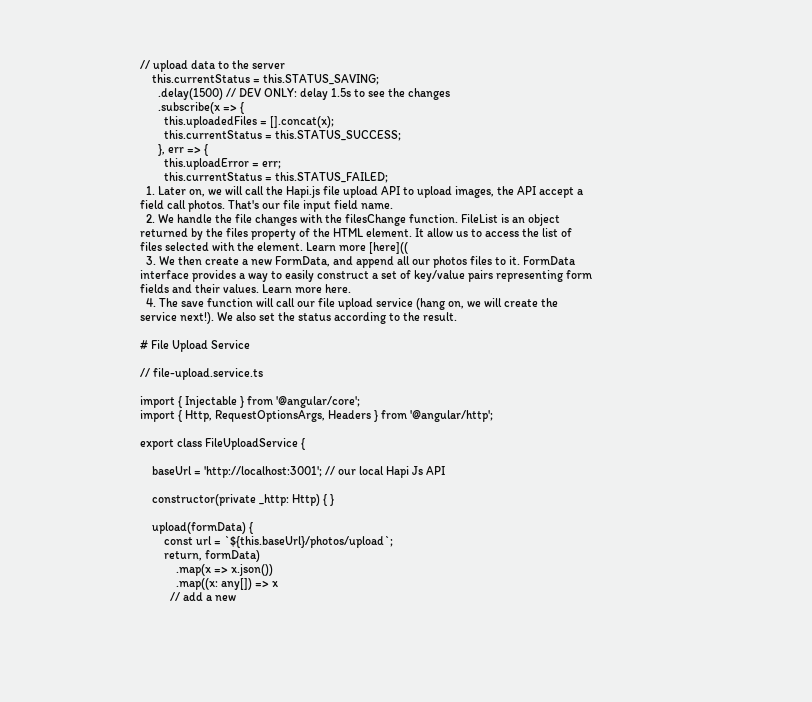// upload data to the server
    this.currentStatus = this.STATUS_SAVING;
      .delay(1500) // DEV ONLY: delay 1.5s to see the changes
      .subscribe(x => {
        this.uploadedFiles = [].concat(x);
        this.currentStatus = this.STATUS_SUCCESS;
      }, err => {
        this.uploadError = err;
        this.currentStatus = this.STATUS_FAILED;
  1. Later on, we will call the Hapi.js file upload API to upload images, the API accept a field call photos. That's our file input field name.
  2. We handle the file changes with the filesChange function. FileList is an object returned by the files property of the HTML element. It allow us to access the list of files selected with the element. Learn more [here]((
  3. We then create a new FormData, and append all our photos files to it. FormData interface provides a way to easily construct a set of key/value pairs representing form fields and their values. Learn more here.
  4. The save function will call our file upload service (hang on, we will create the service next!). We also set the status according to the result.

# File Upload Service

// file-upload.service.ts

import { Injectable } from '@angular/core';
import { Http, RequestOptionsArgs, Headers } from '@angular/http';

export class FileUploadService {

    baseUrl = 'http://localhost:3001'; // our local Hapi Js API

    constructor(private _http: Http) { }

    upload(formData) {
        const url = `${this.baseUrl}/photos/upload`;
        return, formData)
            .map(x => x.json())
            .map((x: any[]) => x
          // add a new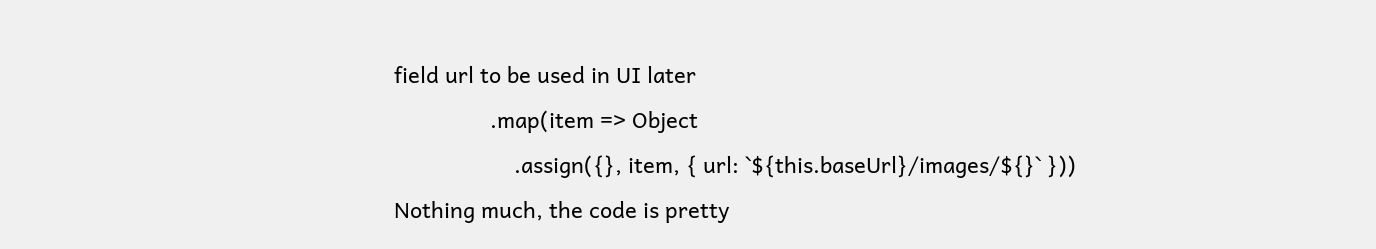field url to be used in UI later
                .map(item => Object
                    .assign({}, item, { url: `${this.baseUrl}/images/${}` }))
Nothing much, the code is pretty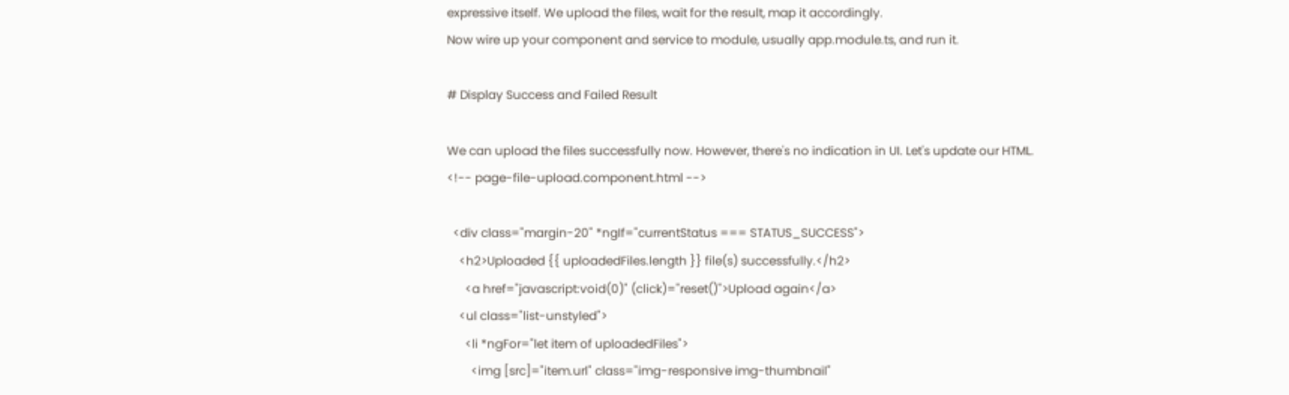expressive itself. We upload the files, wait for the result, map it accordingly.
Now wire up your component and service to module, usually app.module.ts, and run it.

# Display Success and Failed Result

We can upload the files successfully now. However, there's no indication in UI. Let's update our HTML.
<!-- page-file-upload.component.html -->

  <div class="margin-20" *ngIf="currentStatus === STATUS_SUCCESS">
    <h2>Uploaded {{ uploadedFiles.length }} file(s) successfully.</h2>
      <a href="javascript:void(0)" (click)="reset()">Upload again</a>
    <ul class="list-unstyled">
      <li *ngFor="let item of uploadedFiles">
        <img [src]="item.url" class="img-responsive img-thumbnail"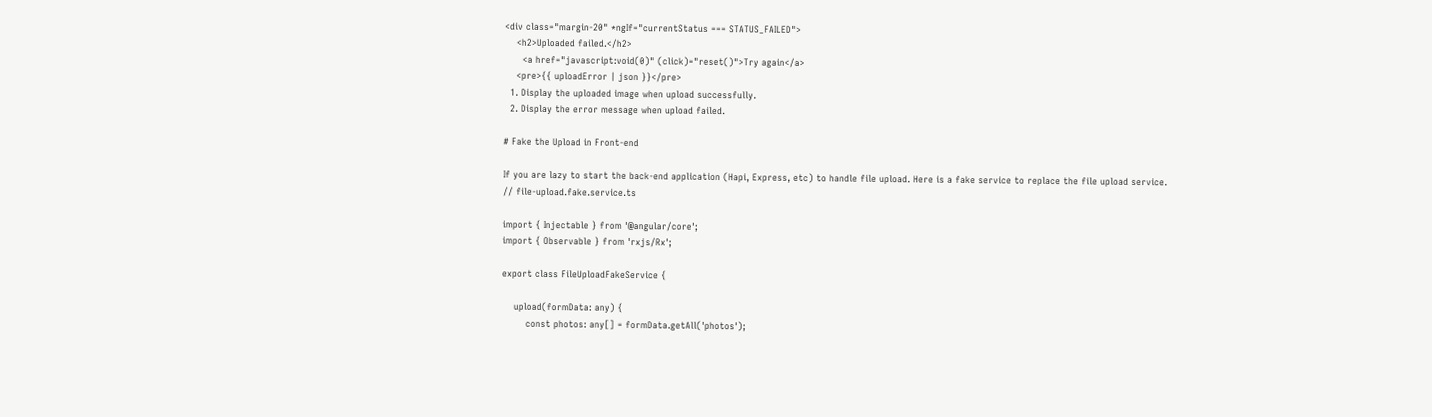<div class="margin-20" *ngIf="currentStatus === STATUS_FAILED">
    <h2>Uploaded failed.</h2>
      <a href="javascript:void(0)" (click)="reset()">Try again</a>
    <pre>{{ uploadError | json }}</pre>
  1. Display the uploaded image when upload successfully.
  2. Display the error message when upload failed.

# Fake the Upload in Front-end

If you are lazy to start the back-end application (Hapi, Express, etc) to handle file upload. Here is a fake service to replace the file upload service.
// file-upload.fake.service.ts

import { Injectable } from '@angular/core';
import { Observable } from 'rxjs/Rx';

export class FileUploadFakeService {

    upload(formData: any) {
        const photos: any[] = formData.getAll('photos');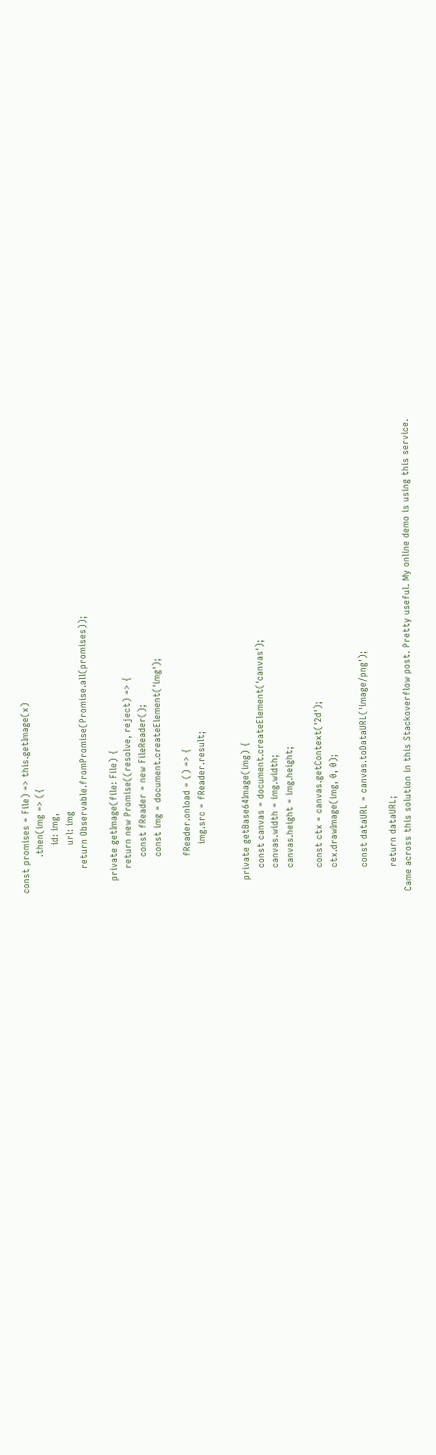const promises = File) => this.getImage(x)
            .then(img => ({
                id: img,
                url: img
        return Observable.fromPromise(Promise.all(promises));

    private getImage(file: File) {
        return new Promise((resolve, reject) => {
            const fReader = new FileReader();
            const img = document.createElement('img');

            fReader.onload = () => {
                img.src = fReader.result;


    private getBase64Image(img) {
        const canvas = document.createElement('canvas');
        canvas.width = img.width;
        canvas.height = img.height;

        const ctx = canvas.getContext('2d');
        ctx.drawImage(img, 0, 0);

        const dataURL = canvas.toDataURL('image/png');

        return dataURL;
Came across this solution in this Stackoverflow post. Pretty useful. My online demo is using this service.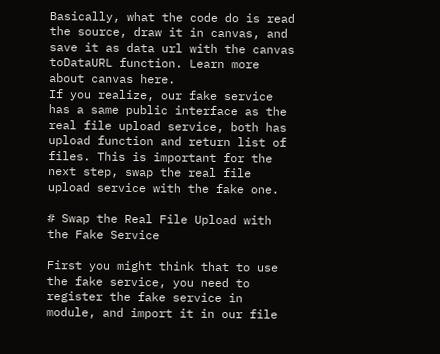Basically, what the code do is read the source, draw it in canvas, and save it as data url with the canvas toDataURL function. Learn more about canvas here.
If you realize, our fake service has a same public interface as the real file upload service, both has upload function and return list of files. This is important for the next step, swap the real file upload service with the fake one.

# Swap the Real File Upload with the Fake Service

First you might think that to use the fake service, you need to register the fake service in module, and import it in our file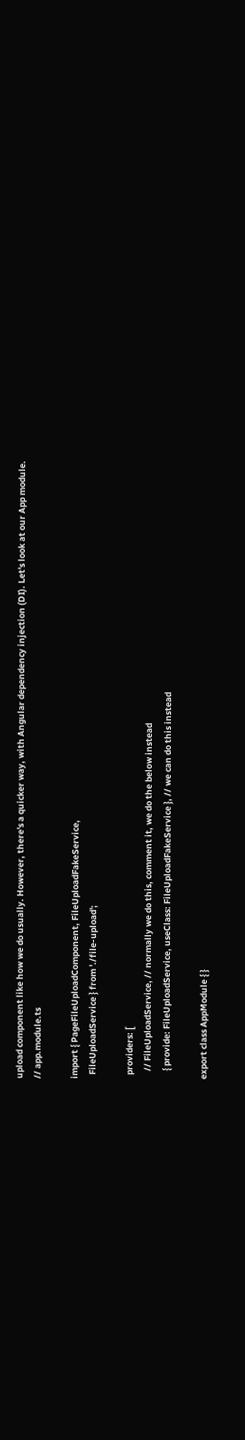upload component like how we do usually. However, there's a quicker way, with Angular dependency injection (DI). Let's look at our App module.
// app.module.ts

import { PageFileUploadComponent, FileUploadFakeService,
  FileUploadService } from './file-upload';

  providers: [
    // FileUploadService, // normally we do this, comment it, we do the below instead
    { provide: FileUploadService, useClass: FileUploadFakeService }, // we can do this instead

export class AppModule { }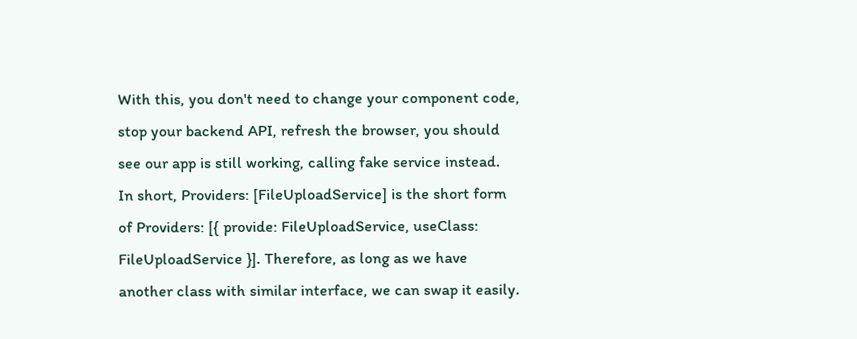With this, you don't need to change your component code, stop your backend API, refresh the browser, you should see our app is still working, calling fake service instead.
In short, Providers: [FileUploadService] is the short form of Providers: [{ provide: FileUploadService, useClass: FileUploadService }]. Therefore, as long as we have another class with similar interface, we can swap it easily.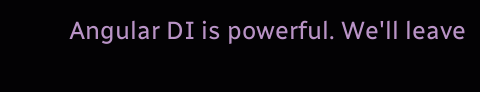Angular DI is powerful. We'll leave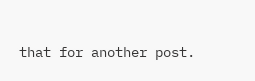that for another post.